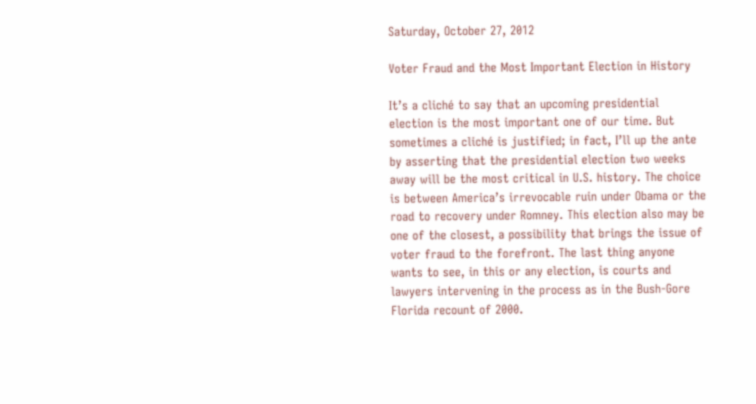Saturday, October 27, 2012

Voter Fraud and the Most Important Election in History

It’s a cliché to say that an upcoming presidential election is the most important one of our time. But sometimes a cliché is justified; in fact, I’ll up the ante by asserting that the presidential election two weeks away will be the most critical in U.S. history. The choice is between America’s irrevocable ruin under Obama or the road to recovery under Romney. This election also may be one of the closest, a possibility that brings the issue of voter fraud to the forefront. The last thing anyone wants to see, in this or any election, is courts and lawyers intervening in the process as in the Bush-Gore Florida recount of 2000.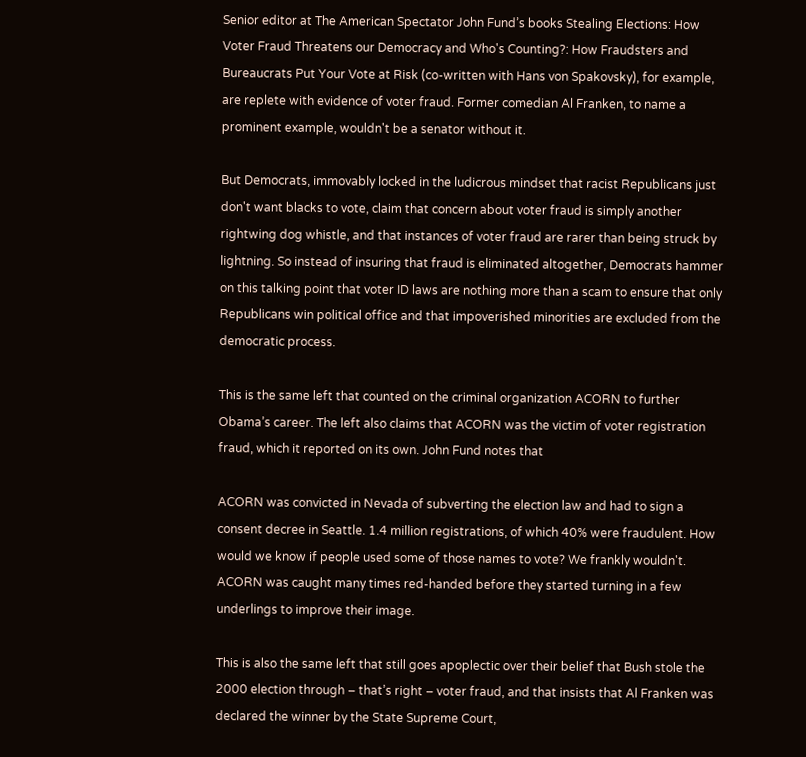Senior editor at The American Spectator John Fund’s books Stealing Elections: How Voter Fraud Threatens our Democracy and Who's Counting?: How Fraudsters and Bureaucrats Put Your Vote at Risk (co-written with Hans von Spakovsky), for example, are replete with evidence of voter fraud. Former comedian Al Franken, to name a prominent example, wouldn't be a senator without it.

But Democrats, immovably locked in the ludicrous mindset that racist Republicans just don't want blacks to vote, claim that concern about voter fraud is simply another rightwing dog whistle, and that instances of voter fraud are rarer than being struck by lightning. So instead of insuring that fraud is eliminated altogether, Democrats hammer on this talking point that voter ID laws are nothing more than a scam to ensure that only Republicans win political office and that impoverished minorities are excluded from the democratic process.

This is the same left that counted on the criminal organization ACORN to further Obama’s career. The left also claims that ACORN was the victim of voter registration fraud, which it reported on its own. John Fund notes that

ACORN was convicted in Nevada of subverting the election law and had to sign a consent decree in Seattle. 1.4 million registrations, of which 40% were fraudulent. How would we know if people used some of those names to vote? We frankly wouldn't. ACORN was caught many times red-handed before they started turning in a few underlings to improve their image.

This is also the same left that still goes apoplectic over their belief that Bush stole the 2000 election through – that’s right – voter fraud, and that insists that Al Franken was declared the winner by the State Supreme Court,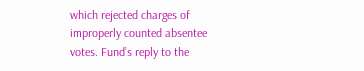which rejected charges of improperly counted absentee votes. Fund’s reply to the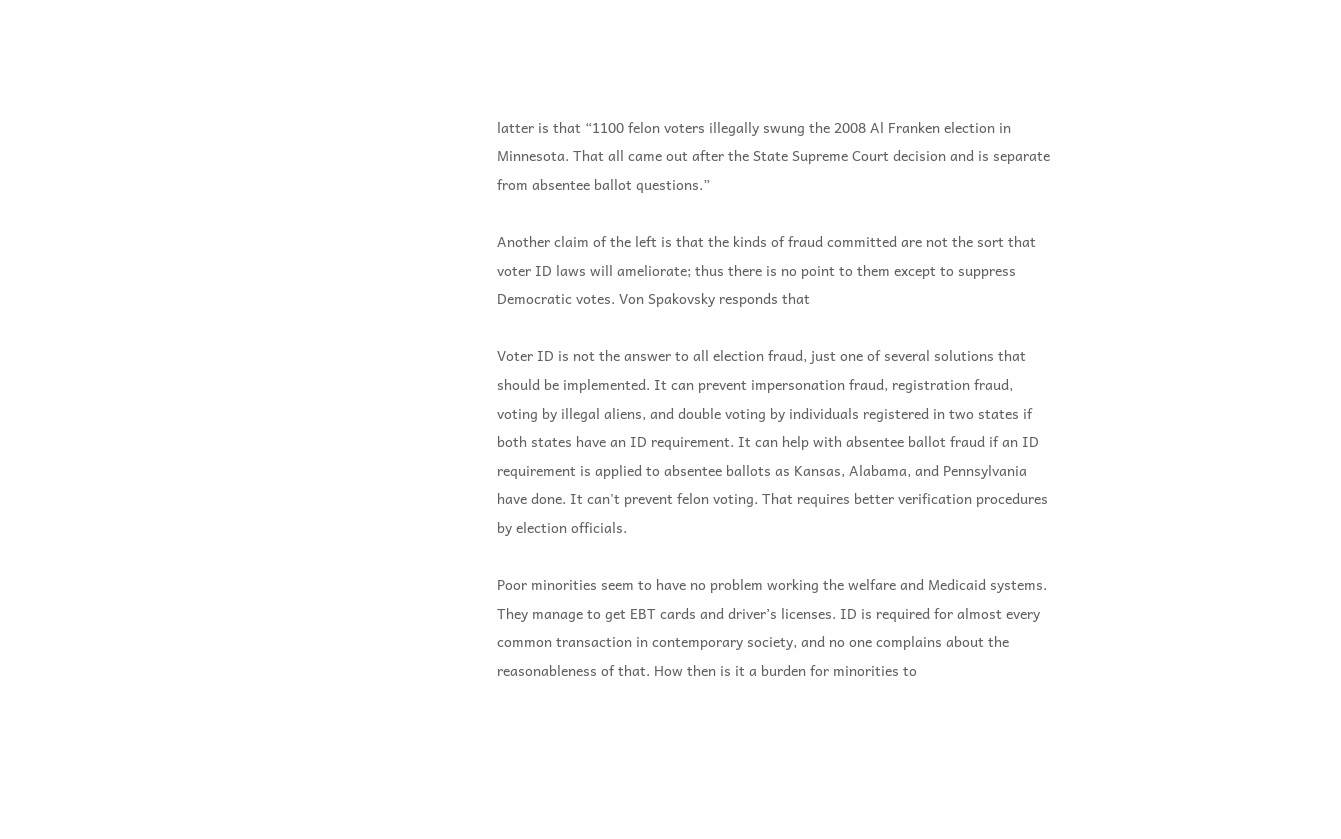latter is that “1100 felon voters illegally swung the 2008 Al Franken election in Minnesota. That all came out after the State Supreme Court decision and is separate from absentee ballot questions.”

Another claim of the left is that the kinds of fraud committed are not the sort that voter ID laws will ameliorate; thus there is no point to them except to suppress Democratic votes. Von Spakovsky responds that

Voter ID is not the answer to all election fraud, just one of several solutions that should be implemented. It can prevent impersonation fraud, registration fraud, voting by illegal aliens, and double voting by individuals registered in two states if both states have an ID requirement. It can help with absentee ballot fraud if an ID requirement is applied to absentee ballots as Kansas, Alabama, and Pennsylvania have done. It can't prevent felon voting. That requires better verification procedures by election officials.

Poor minorities seem to have no problem working the welfare and Medicaid systems. They manage to get EBT cards and driver’s licenses. ID is required for almost every common transaction in contemporary society, and no one complains about the reasonableness of that. How then is it a burden for minorities to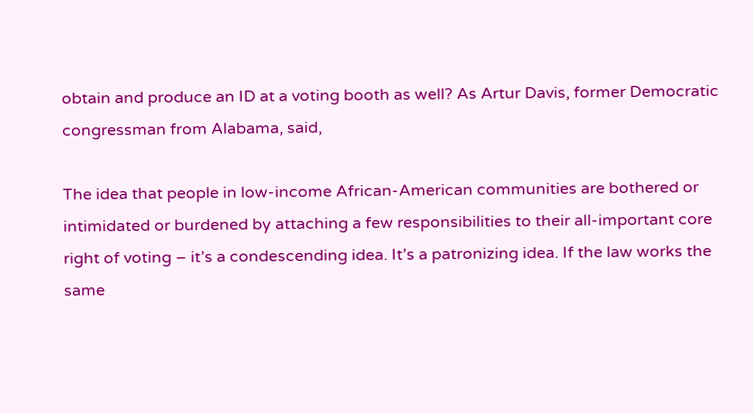obtain and produce an ID at a voting booth as well? As Artur Davis, former Democratic congressman from Alabama, said,

The idea that people in low-income African-American communities are bothered or intimidated or burdened by attaching a few responsibilities to their all-important core right of voting – it’s a condescending idea. It’s a patronizing idea. If the law works the same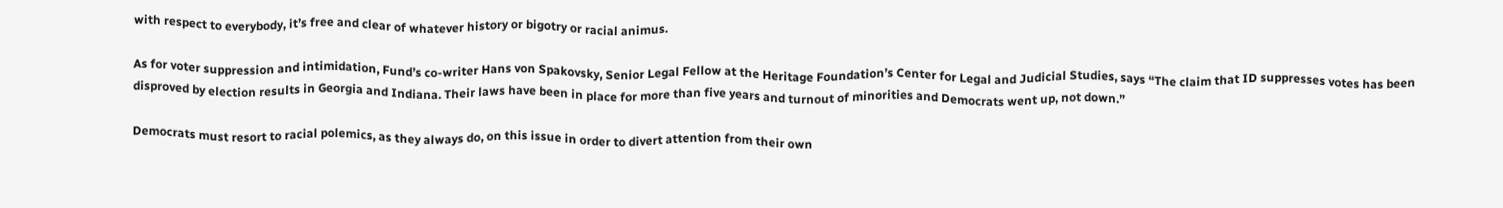with respect to everybody, it’s free and clear of whatever history or bigotry or racial animus.

As for voter suppression and intimidation, Fund’s co-writer Hans von Spakovsky, Senior Legal Fellow at the Heritage Foundation’s Center for Legal and Judicial Studies, says “The claim that ID suppresses votes has been disproved by election results in Georgia and Indiana. Their laws have been in place for more than five years and turnout of minorities and Democrats went up, not down.”

Democrats must resort to racial polemics, as they always do, on this issue in order to divert attention from their own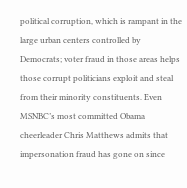political corruption, which is rampant in the large urban centers controlled by Democrats; voter fraud in those areas helps those corrupt politicians exploit and steal from their minority constituents. Even MSNBC’s most committed Obama cheerleader Chris Matthews admits that impersonation fraud has gone on since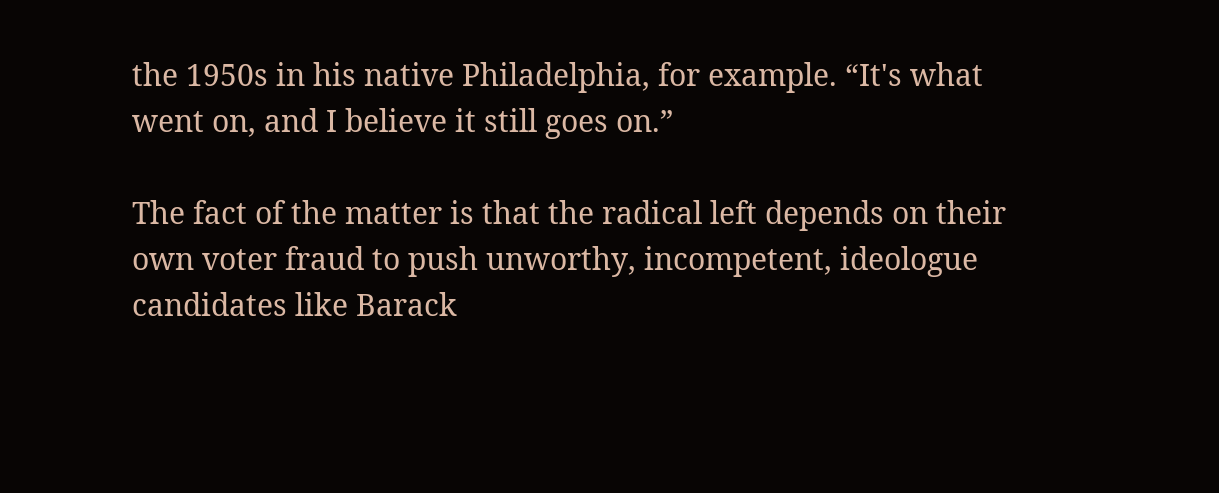the 1950s in his native Philadelphia, for example. “It's what went on, and I believe it still goes on.”

The fact of the matter is that the radical left depends on their own voter fraud to push unworthy, incompetent, ideologue candidates like Barack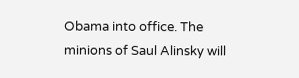Obama into office. The minions of Saul Alinsky will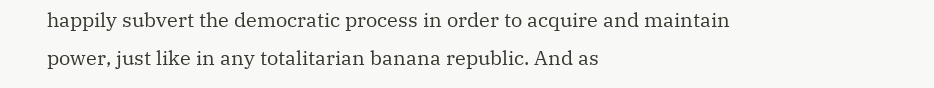happily subvert the democratic process in order to acquire and maintain power, just like in any totalitarian banana republic. And as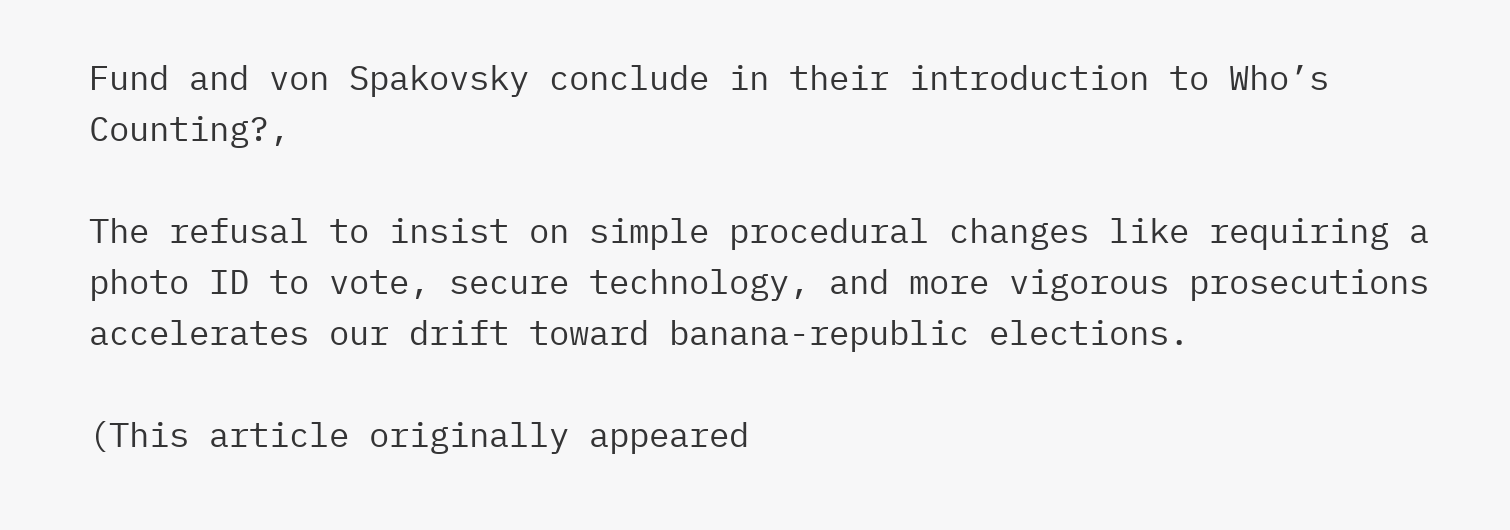Fund and von Spakovsky conclude in their introduction to Who’s Counting?,

The refusal to insist on simple procedural changes like requiring a photo ID to vote, secure technology, and more vigorous prosecutions accelerates our drift toward banana-republic elections.

(This article originally appeared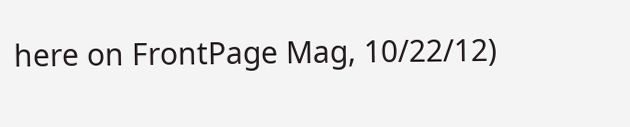here on FrontPage Mag, 10/22/12)